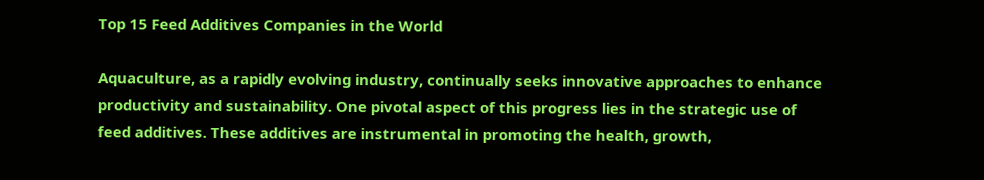Top 15 Feed Additives Companies in the World

Aquaculture, as a rapidly evolving industry, continually seeks innovative approaches to enhance productivity and sustainability. One pivotal aspect of this progress lies in the strategic use of feed additives. These additives are instrumental in promoting the health, growth,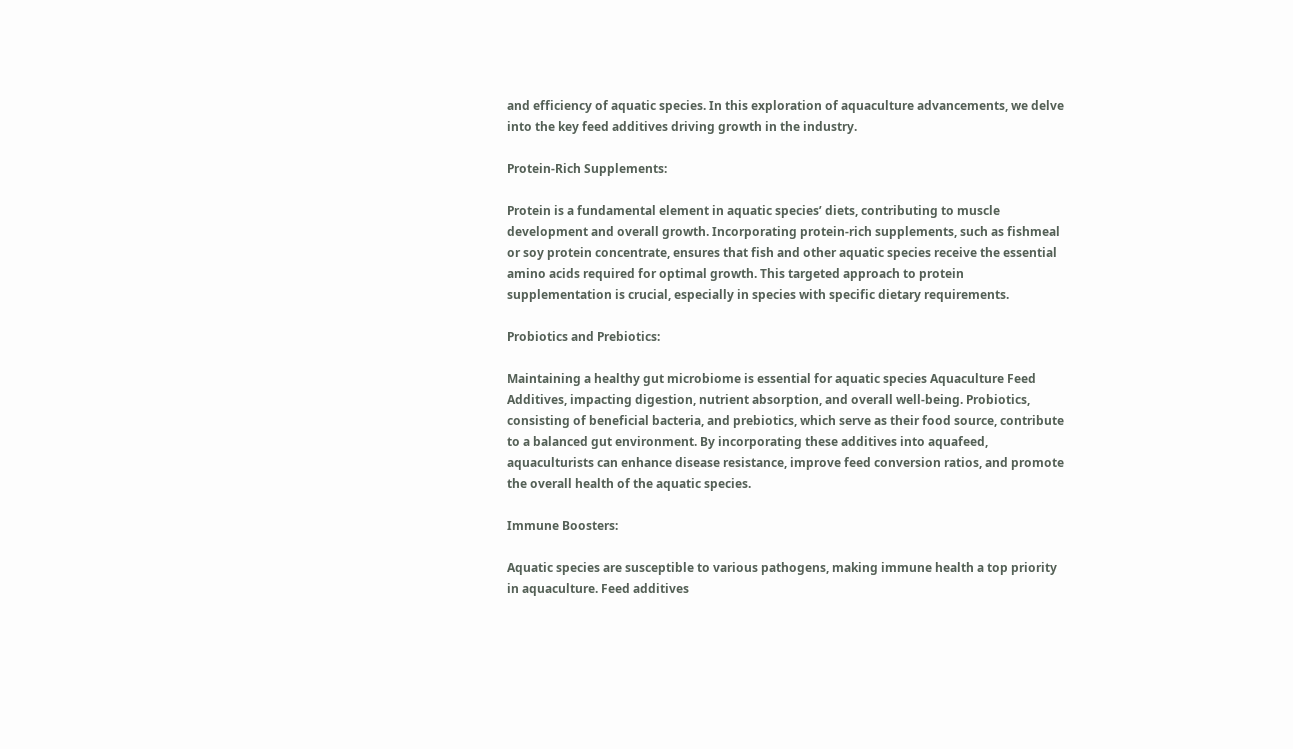and efficiency of aquatic species. In this exploration of aquaculture advancements, we delve into the key feed additives driving growth in the industry.

Protein-Rich Supplements:

Protein is a fundamental element in aquatic species’ diets, contributing to muscle development and overall growth. Incorporating protein-rich supplements, such as fishmeal or soy protein concentrate, ensures that fish and other aquatic species receive the essential amino acids required for optimal growth. This targeted approach to protein supplementation is crucial, especially in species with specific dietary requirements.

Probiotics and Prebiotics:

Maintaining a healthy gut microbiome is essential for aquatic species Aquaculture Feed Additives, impacting digestion, nutrient absorption, and overall well-being. Probiotics, consisting of beneficial bacteria, and prebiotics, which serve as their food source, contribute to a balanced gut environment. By incorporating these additives into aquafeed, aquaculturists can enhance disease resistance, improve feed conversion ratios, and promote the overall health of the aquatic species.

Immune Boosters:

Aquatic species are susceptible to various pathogens, making immune health a top priority in aquaculture. Feed additives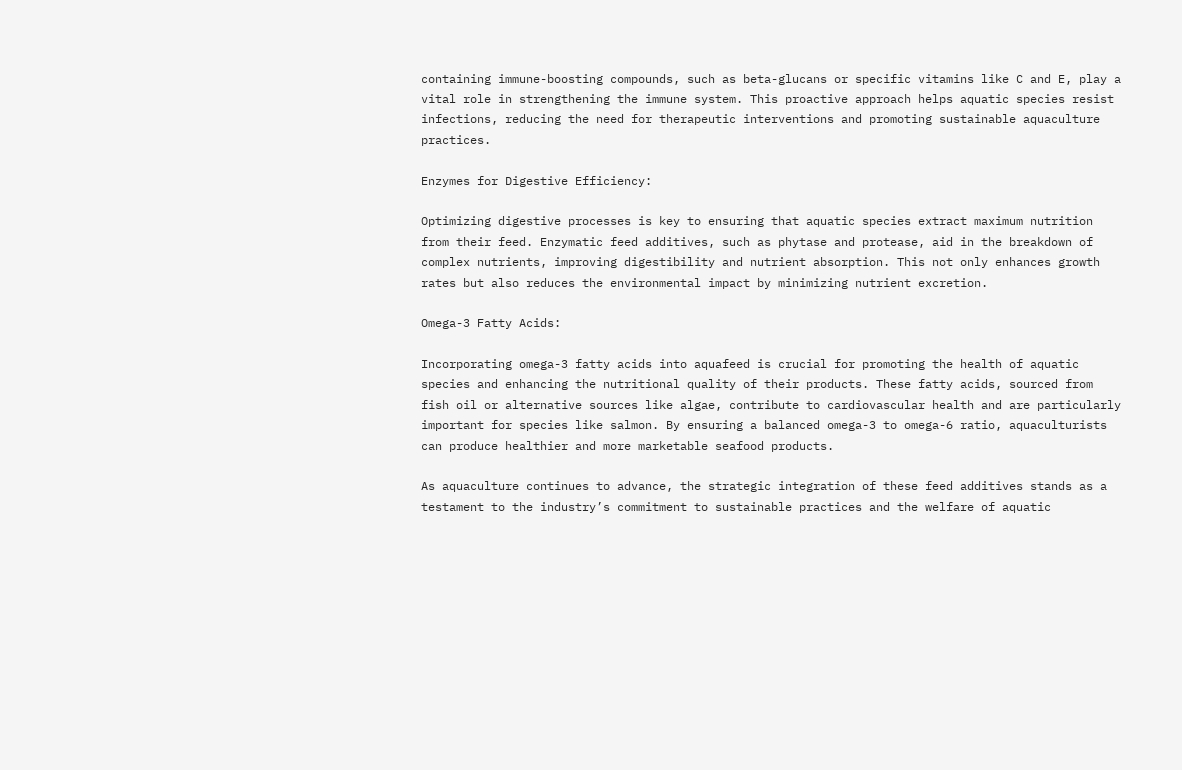containing immune-boosting compounds, such as beta-glucans or specific vitamins like C and E, play a vital role in strengthening the immune system. This proactive approach helps aquatic species resist infections, reducing the need for therapeutic interventions and promoting sustainable aquaculture practices.

Enzymes for Digestive Efficiency:

Optimizing digestive processes is key to ensuring that aquatic species extract maximum nutrition from their feed. Enzymatic feed additives, such as phytase and protease, aid in the breakdown of complex nutrients, improving digestibility and nutrient absorption. This not only enhances growth rates but also reduces the environmental impact by minimizing nutrient excretion.

Omega-3 Fatty Acids:

Incorporating omega-3 fatty acids into aquafeed is crucial for promoting the health of aquatic species and enhancing the nutritional quality of their products. These fatty acids, sourced from fish oil or alternative sources like algae, contribute to cardiovascular health and are particularly important for species like salmon. By ensuring a balanced omega-3 to omega-6 ratio, aquaculturists can produce healthier and more marketable seafood products.

As aquaculture continues to advance, the strategic integration of these feed additives stands as a testament to the industry’s commitment to sustainable practices and the welfare of aquatic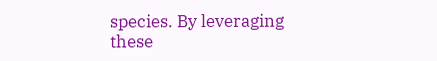species. By leveraging these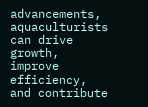advancements, aquaculturists can drive growth, improve efficiency, and contribute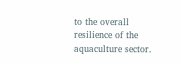to the overall resilience of the aquaculture sector.